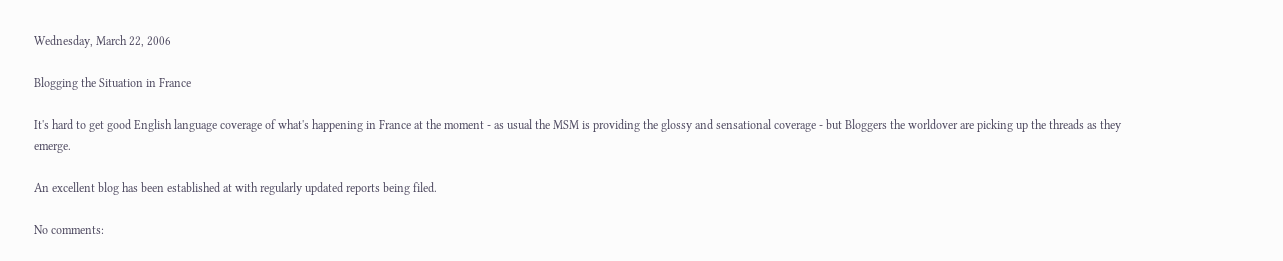Wednesday, March 22, 2006

Blogging the Situation in France

It's hard to get good English language coverage of what's happening in France at the moment - as usual the MSM is providing the glossy and sensational coverage - but Bloggers the worldover are picking up the threads as they emerge.

An excellent blog has been established at with regularly updated reports being filed.

No comments: